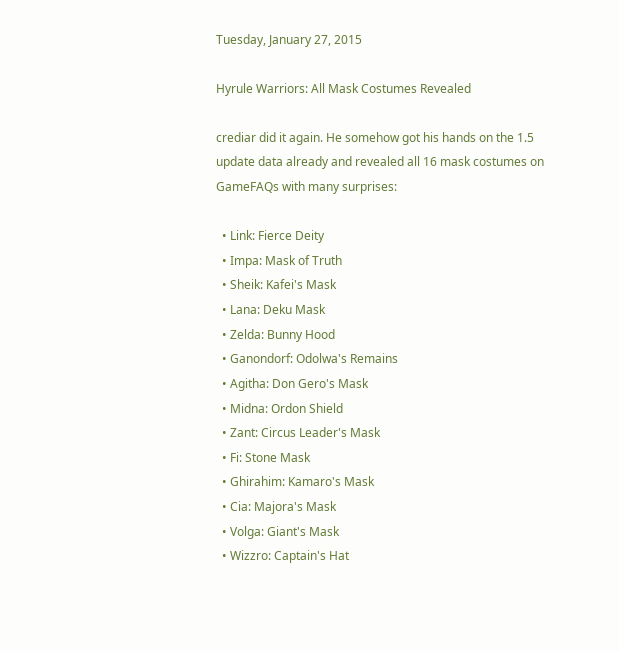Tuesday, January 27, 2015

Hyrule Warriors: All Mask Costumes Revealed

crediar did it again. He somehow got his hands on the 1.5 update data already and revealed all 16 mask costumes on GameFAQs with many surprises:

  • Link: Fierce Deity
  • Impa: Mask of Truth
  • Sheik: Kafei's Mask
  • Lana: Deku Mask
  • Zelda: Bunny Hood
  • Ganondorf: Odolwa's Remains
  • Agitha: Don Gero's Mask
  • Midna: Ordon Shield
  • Zant: Circus Leader's Mask
  • Fi: Stone Mask
  • Ghirahim: Kamaro's Mask
  • Cia: Majora's Mask
  • Volga: Giant's Mask
  • Wizzro: Captain's Hat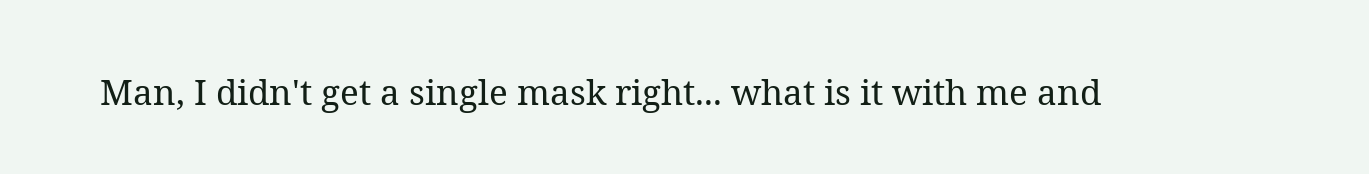Man, I didn't get a single mask right... what is it with me and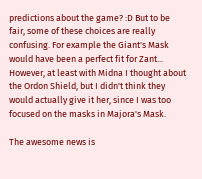predictions about the game? :D But to be fair, some of these choices are really confusing. For example the Giant's Mask would have been a perfect fit for Zant... However, at least with Midna I thought about the Ordon Shield, but I didn't think they would actually give it her, since I was too focused on the masks in Majora's Mask.

The awesome news is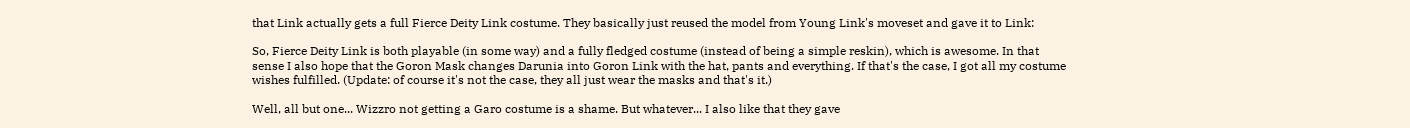that Link actually gets a full Fierce Deity Link costume. They basically just reused the model from Young Link's moveset and gave it to Link:

So, Fierce Deity Link is both playable (in some way) and a fully fledged costume (instead of being a simple reskin), which is awesome. In that sense I also hope that the Goron Mask changes Darunia into Goron Link with the hat, pants and everything. If that's the case, I got all my costume wishes fulfilled. (Update: of course it's not the case, they all just wear the masks and that's it.)

Well, all but one... Wizzro not getting a Garo costume is a shame. But whatever... I also like that they gave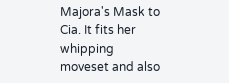Majora's Mask to Cia. It fits her whipping moveset and also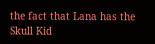the fact that Lana has the Skull Kid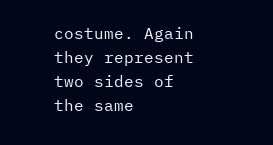costume. Again they represent two sides of the same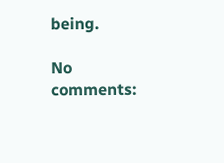being.

No comments: